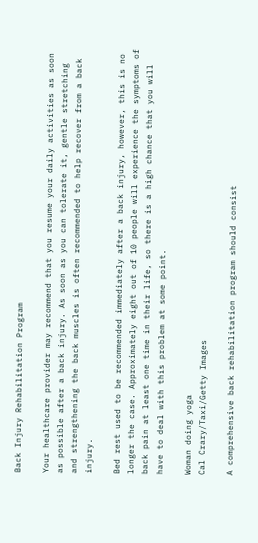Back Injury Rehabilitation Program

Your healthcare provider may recommend that you resume your daily activities as soon as possible after a back injury. As soon as you can tolerate it, gentle stretching and strengthening the back muscles is often recommended to help recover from a back injury.

Bed rest used to be recommended immediately after a back injury, however, this is no longer the case. Approximately eight out of 10 people will experience the symptoms of back pain at least one time in their life, so there is a high chance that you will have to deal with this problem at some point.

Woman doing yoga
Cal Crary/Taxi/Getty Images

A comprehensive back rehabilitation program should consist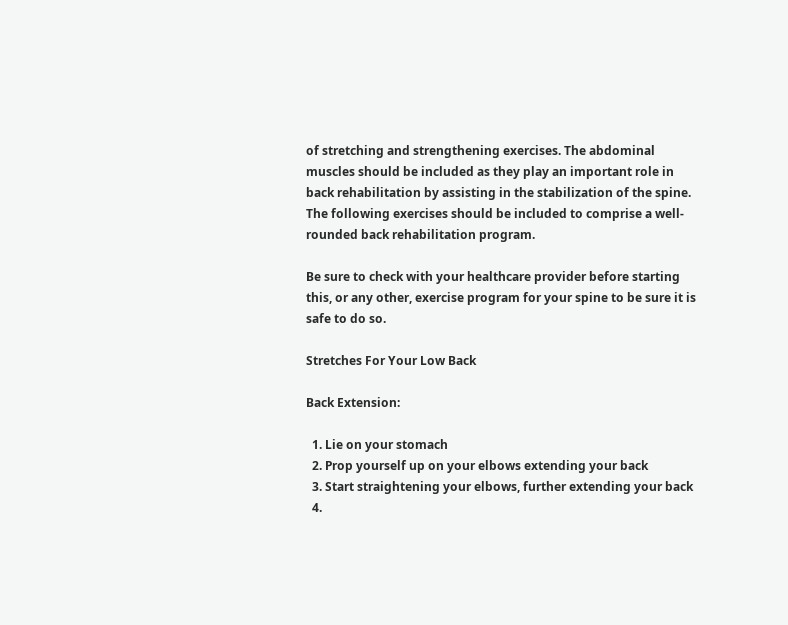of stretching and strengthening exercises. The abdominal muscles should be included as they play an important role in back rehabilitation by assisting in the stabilization of the spine. The following exercises should be included to comprise a well-rounded back rehabilitation program.

Be sure to check with your healthcare provider before starting this, or any other, exercise program for your spine to be sure it is safe to do so.

Stretches For Your Low Back

Back Extension:

  1. Lie on your stomach
  2. Prop yourself up on your elbows extending your back
  3. Start straightening your elbows, further extending your back
  4.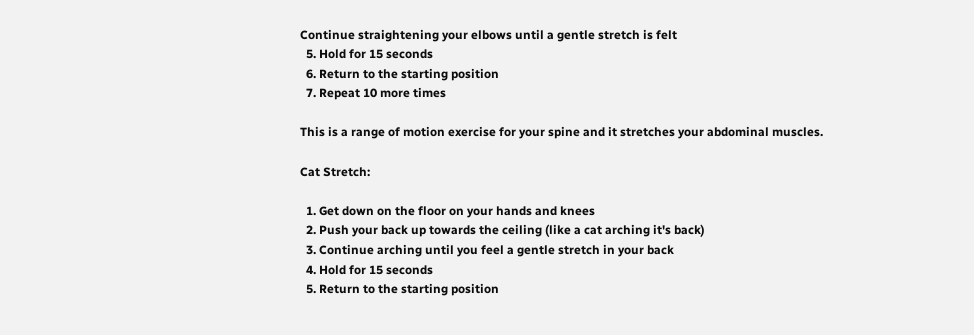Continue straightening your elbows until a gentle stretch is felt
  5. Hold for 15 seconds
  6. Return to the starting position
  7. Repeat 10 more times

This is a range of motion exercise for your spine and it stretches your abdominal muscles.

Cat Stretch:

  1. Get down on the floor on your hands and knees
  2. Push your back up towards the ceiling (like a cat arching it's back)
  3. Continue arching until you feel a gentle stretch in your back
  4. Hold for 15 seconds
  5. Return to the starting position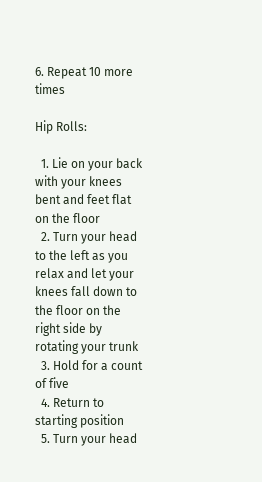6. Repeat 10 more times

Hip Rolls:

  1. Lie on your back with your knees bent and feet flat on the floor
  2. Turn your head to the left as you relax and let your knees fall down to the floor on the right side by rotating your trunk
  3. Hold for a count of five
  4. Return to starting position
  5. Turn your head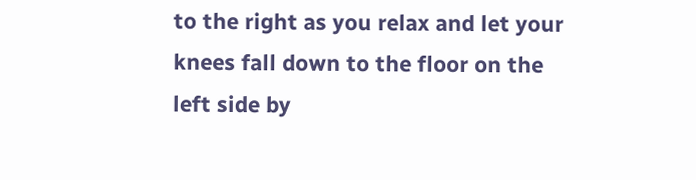to the right as you relax and let your knees fall down to the floor on the left side by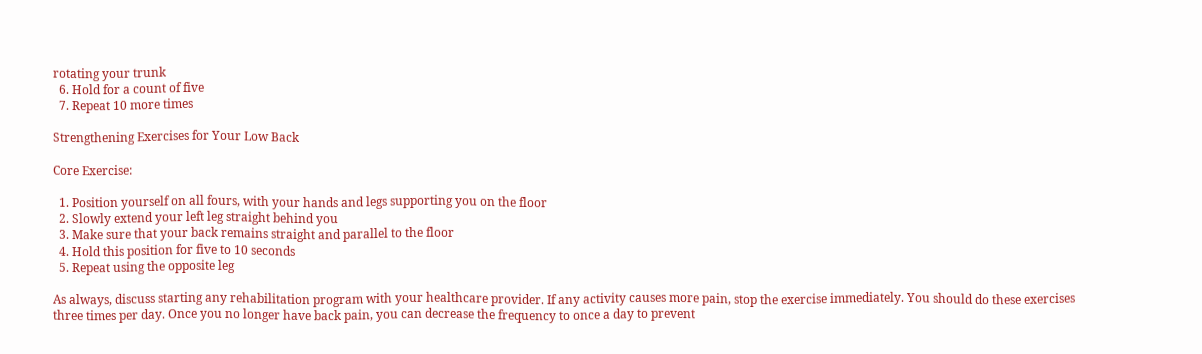rotating your trunk
  6. Hold for a count of five
  7. Repeat 10 more times

Strengthening Exercises for Your Low Back

Core Exercise:

  1. Position yourself on all fours, with your hands and legs supporting you on the floor
  2. Slowly extend your left leg straight behind you
  3. Make sure that your back remains straight and parallel to the floor
  4. Hold this position for five to 10 seconds
  5. Repeat using the opposite leg

As always, discuss starting any rehabilitation program with your healthcare provider. If any activity causes more pain, stop the exercise immediately. You should do these exercises three times per day. Once you no longer have back pain, you can decrease the frequency to once a day to prevent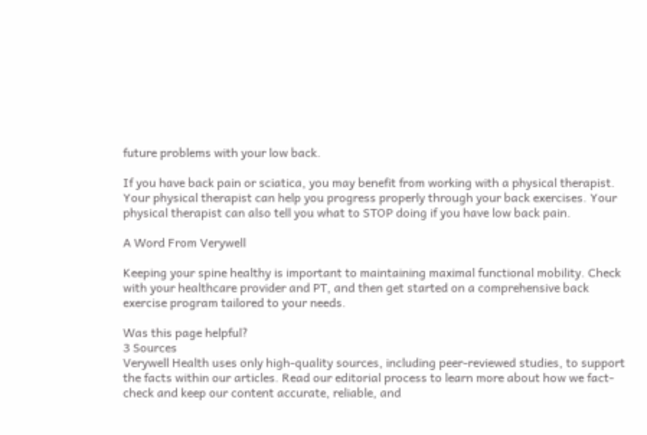future problems with your low back.

If you have back pain or sciatica, you may benefit from working with a physical therapist. Your physical therapist can help you progress properly through your back exercises. Your physical therapist can also tell you what to STOP doing if you have low back pain.

A Word From Verywell

Keeping your spine healthy is important to maintaining maximal functional mobility. Check with your healthcare provider and PT, and then get started on a comprehensive back exercise program tailored to your needs.

Was this page helpful?
3 Sources
Verywell Health uses only high-quality sources, including peer-reviewed studies, to support the facts within our articles. Read our editorial process to learn more about how we fact-check and keep our content accurate, reliable, and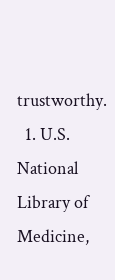trustworthy.
  1. U.S. National Library of Medicine,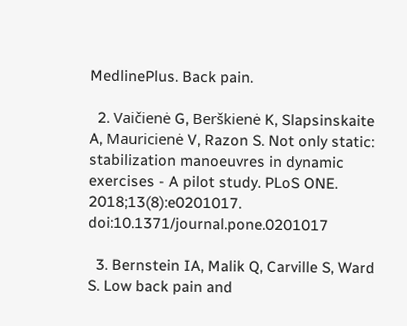MedlinePlus. Back pain.

  2. Vaičienė G, Berškienė K, Slapsinskaite A, Mauricienė V, Razon S. Not only static: stabilization manoeuvres in dynamic exercises - A pilot study. PLoS ONE. 2018;13(8):e0201017. doi:10.1371/journal.pone.0201017

  3. Bernstein IA, Malik Q, Carville S, Ward S. Low back pain and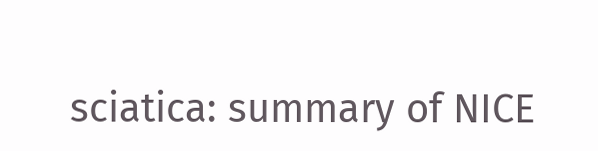sciatica: summary of NICE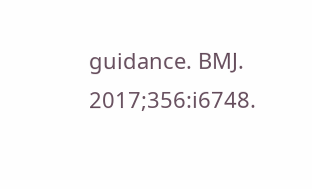guidance. BMJ. 2017;356:i6748.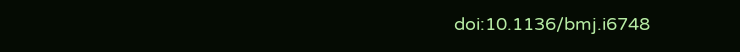doi:10.1136/bmj.i6748